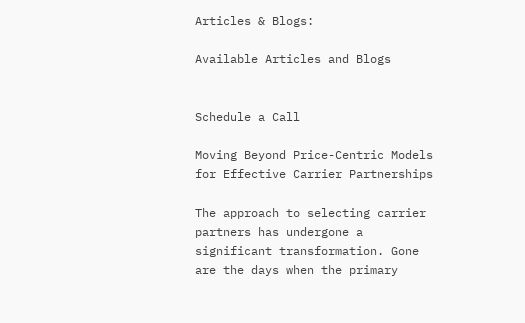Articles & Blogs:

Available Articles and Blogs


Schedule a Call

Moving Beyond Price-Centric Models for Effective Carrier Partnerships

The approach to selecting carrier partners has undergone a significant transformation. Gone are the days when the primary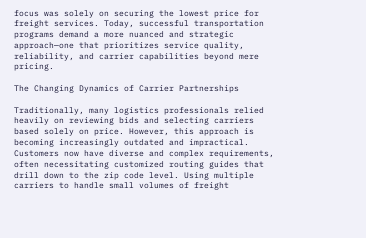focus was solely on securing the lowest price for freight services. Today, successful transportation programs demand a more nuanced and strategic approach—one that prioritizes service quality, reliability, and carrier capabilities beyond mere pricing.

The Changing Dynamics of Carrier Partnerships

Traditionally, many logistics professionals relied heavily on reviewing bids and selecting carriers based solely on price. However, this approach is becoming increasingly outdated and impractical. Customers now have diverse and complex requirements, often necessitating customized routing guides that drill down to the zip code level. Using multiple carriers to handle small volumes of freight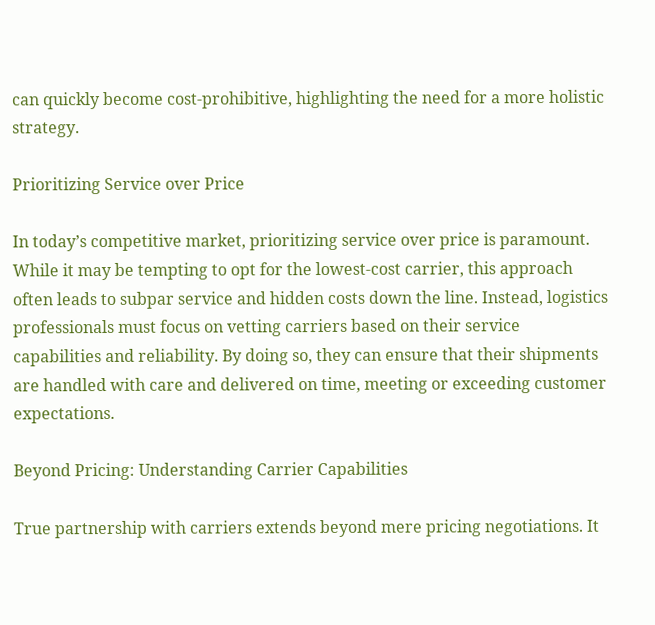can quickly become cost-prohibitive, highlighting the need for a more holistic strategy.

Prioritizing Service over Price

In today’s competitive market, prioritizing service over price is paramount. While it may be tempting to opt for the lowest-cost carrier, this approach often leads to subpar service and hidden costs down the line. Instead, logistics professionals must focus on vetting carriers based on their service capabilities and reliability. By doing so, they can ensure that their shipments are handled with care and delivered on time, meeting or exceeding customer expectations.

Beyond Pricing: Understanding Carrier Capabilities

True partnership with carriers extends beyond mere pricing negotiations. It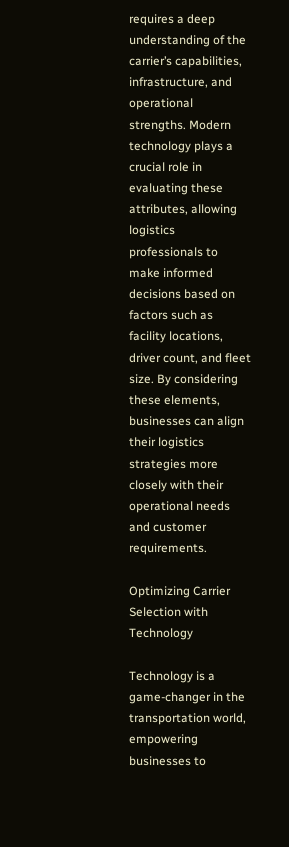requires a deep understanding of the carrier’s capabilities, infrastructure, and operational strengths. Modern technology plays a crucial role in evaluating these attributes, allowing logistics professionals to make informed decisions based on factors such as facility locations, driver count, and fleet size. By considering these elements, businesses can align their logistics strategies more closely with their operational needs and customer requirements.

Optimizing Carrier Selection with Technology

Technology is a game-changer in the transportation world, empowering businesses to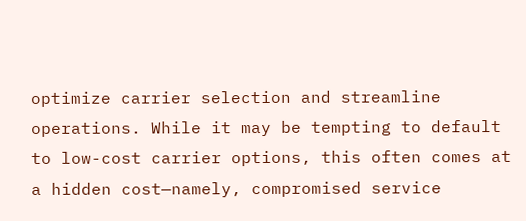optimize carrier selection and streamline operations. While it may be tempting to default to low-cost carrier options, this often comes at a hidden cost—namely, compromised service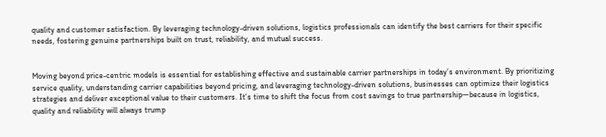quality and customer satisfaction. By leveraging technology-driven solutions, logistics professionals can identify the best carriers for their specific needs, fostering genuine partnerships built on trust, reliability, and mutual success.


Moving beyond price-centric models is essential for establishing effective and sustainable carrier partnerships in today’s environment. By prioritizing service quality, understanding carrier capabilities beyond pricing, and leveraging technology-driven solutions, businesses can optimize their logistics strategies and deliver exceptional value to their customers. It’s time to shift the focus from cost savings to true partnership—because in logistics, quality and reliability will always trump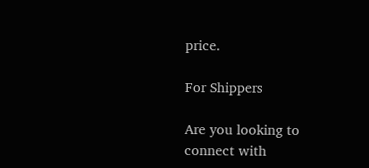price.

For Shippers

Are you looking to connect with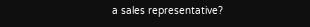a sales representative?